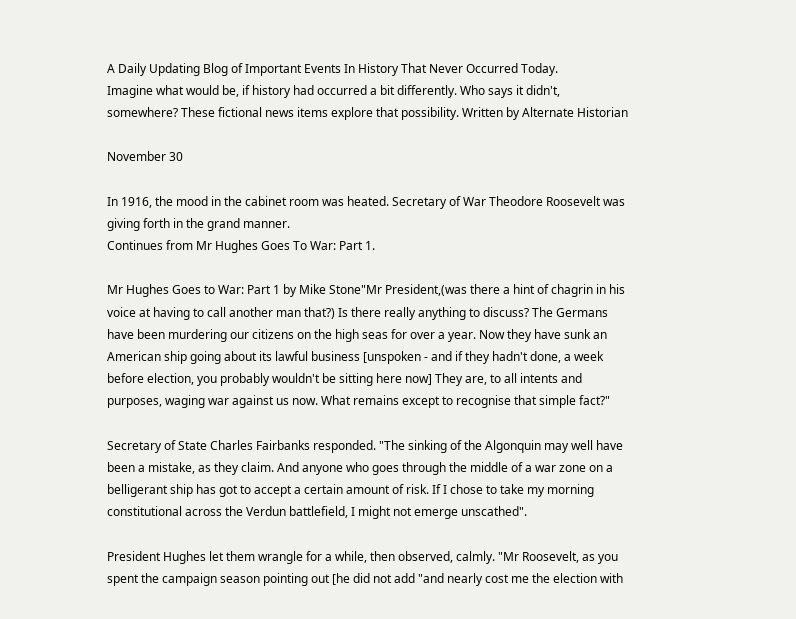A Daily Updating Blog of Important Events In History That Never Occurred Today.
Imagine what would be, if history had occurred a bit differently. Who says it didn't, somewhere? These fictional news items explore that possibility. Written by Alternate Historian

November 30

In 1916, the mood in the cabinet room was heated. Secretary of War Theodore Roosevelt was giving forth in the grand manner.
Continues from Mr Hughes Goes To War: Part 1.

Mr Hughes Goes to War: Part 1 by Mike Stone"Mr President,(was there a hint of chagrin in his voice at having to call another man that?) Is there really anything to discuss? The Germans have been murdering our citizens on the high seas for over a year. Now they have sunk an American ship going about its lawful business [unspoken - and if they hadn't done, a week before election, you probably wouldn't be sitting here now] They are, to all intents and purposes, waging war against us now. What remains except to recognise that simple fact?"

Secretary of State Charles Fairbanks responded. "The sinking of the Algonquin may well have been a mistake, as they claim. And anyone who goes through the middle of a war zone on a belligerant ship has got to accept a certain amount of risk. If I chose to take my morning constitutional across the Verdun battlefield, I might not emerge unscathed".

President Hughes let them wrangle for a while, then observed, calmly. "Mr Roosevelt, as you spent the campaign season pointing out [he did not add "and nearly cost me the election with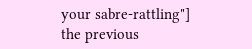your sabre-rattling"] the previous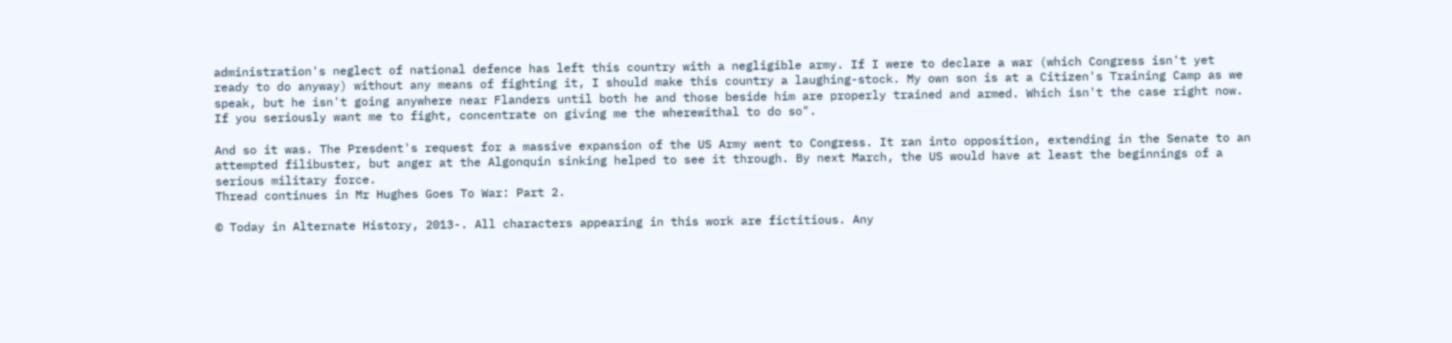administration's neglect of national defence has left this country with a negligible army. If I were to declare a war (which Congress isn't yet ready to do anyway) without any means of fighting it, I should make this country a laughing-stock. My own son is at a Citizen's Training Camp as we speak, but he isn't going anywhere near Flanders until both he and those beside him are properly trained and armed. Which isn't the case right now. If you seriously want me to fight, concentrate on giving me the wherewithal to do so".

And so it was. The Presdent's request for a massive expansion of the US Army went to Congress. It ran into opposition, extending in the Senate to an attempted filibuster, but anger at the Algonquin sinking helped to see it through. By next March, the US would have at least the beginnings of a serious military force.
Thread continues in Mr Hughes Goes To War: Part 2.

© Today in Alternate History, 2013-. All characters appearing in this work are fictitious. Any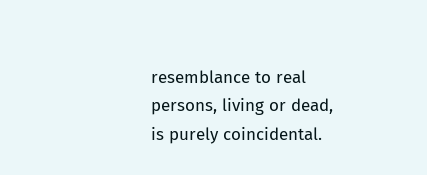resemblance to real persons, living or dead, is purely coincidental.